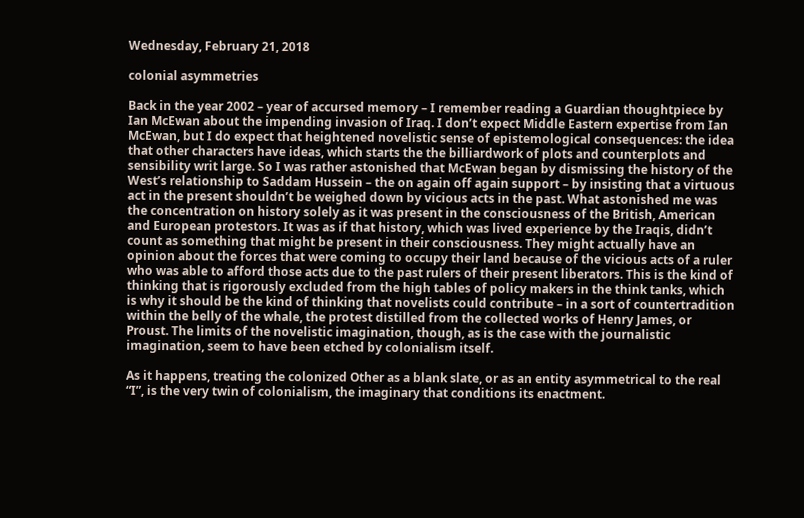Wednesday, February 21, 2018

colonial asymmetries

Back in the year 2002 – year of accursed memory – I remember reading a Guardian thoughtpiece by Ian McEwan about the impending invasion of Iraq. I don’t expect Middle Eastern expertise from Ian McEwan, but I do expect that heightened novelistic sense of epistemological consequences: the idea that other characters have ideas, which starts the the billiardwork of plots and counterplots and sensibility writ large. So I was rather astonished that McEwan began by dismissing the history of the West’s relationship to Saddam Hussein – the on again off again support – by insisting that a virtuous act in the present shouldn’t be weighed down by vicious acts in the past. What astonished me was the concentration on history solely as it was present in the consciousness of the British, American and European protestors. It was as if that history, which was lived experience by the Iraqis, didn’t count as something that might be present in their consciousness. They might actually have an opinion about the forces that were coming to occupy their land because of the vicious acts of a ruler who was able to afford those acts due to the past rulers of their present liberators. This is the kind of thinking that is rigorously excluded from the high tables of policy makers in the think tanks, which is why it should be the kind of thinking that novelists could contribute – in a sort of countertradition within the belly of the whale, the protest distilled from the collected works of Henry James, or Proust. The limits of the novelistic imagination, though, as is the case with the journalistic imagination, seem to have been etched by colonialism itself.

As it happens, treating the colonized Other as a blank slate, or as an entity asymmetrical to the real “I”, is the very twin of colonialism, the imaginary that conditions its enactment.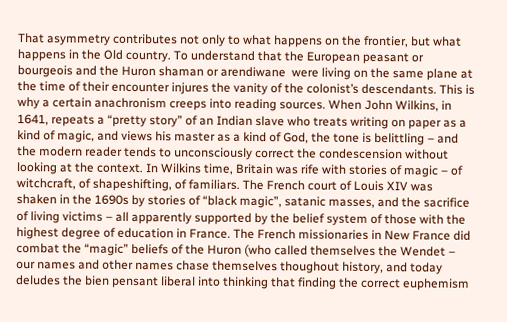That asymmetry contributes not only to what happens on the frontier, but what happens in the Old country. To understand that the European peasant or bourgeois and the Huron shaman or arendiwane  were living on the same plane at the time of their encounter injures the vanity of the colonist’s descendants. This is why a certain anachronism creeps into reading sources. When John Wilkins, in 1641, repeats a “pretty story” of an Indian slave who treats writing on paper as a kind of magic, and views his master as a kind of God, the tone is belittling – and the modern reader tends to unconsciously correct the condescension without looking at the context. In Wilkins time, Britain was rife with stories of magic – of witchcraft, of shapeshifting, of familiars. The French court of Louis XIV was shaken in the 1690s by stories of “black magic”, satanic masses, and the sacrifice of living victims – all apparently supported by the belief system of those with the highest degree of education in France. The French missionaries in New France did combat the “magic” beliefs of the Huron (who called themselves the Wendet – our names and other names chase themselves thoughout history, and today deludes the bien pensant liberal into thinking that finding the correct euphemism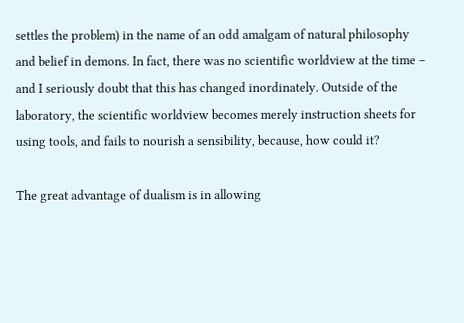settles the problem) in the name of an odd amalgam of natural philosophy and belief in demons. In fact, there was no scientific worldview at the time – and I seriously doubt that this has changed inordinately. Outside of the laboratory, the scientific worldview becomes merely instruction sheets for using tools, and fails to nourish a sensibility, because, how could it?

The great advantage of dualism is in allowing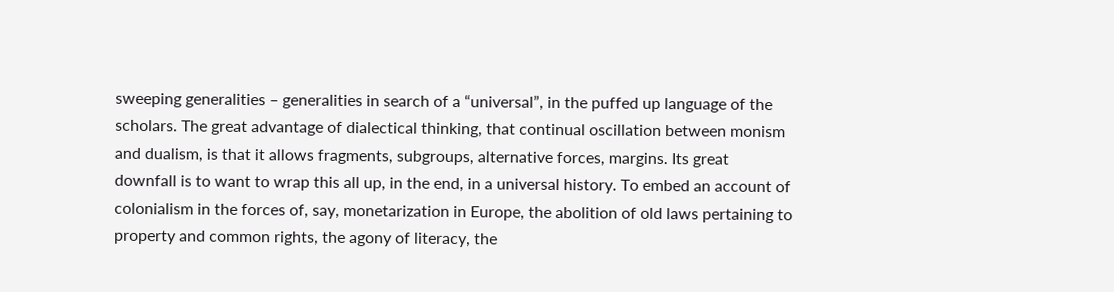sweeping generalities – generalities in search of a “universal”, in the puffed up language of the scholars. The great advantage of dialectical thinking, that continual oscillation between monism and dualism, is that it allows fragments, subgroups, alternative forces, margins. Its great downfall is to want to wrap this all up, in the end, in a universal history. To embed an account of colonialism in the forces of, say, monetarization in Europe, the abolition of old laws pertaining to property and common rights, the agony of literacy, the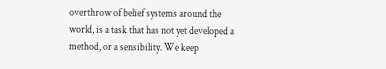overthrow of belief systems around the world, is a task that has not yet developed a method, or a sensibility. We keep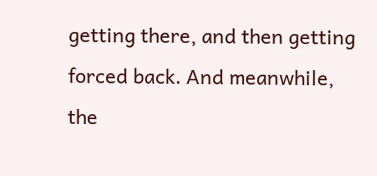getting there, and then getting forced back. And meanwhile, the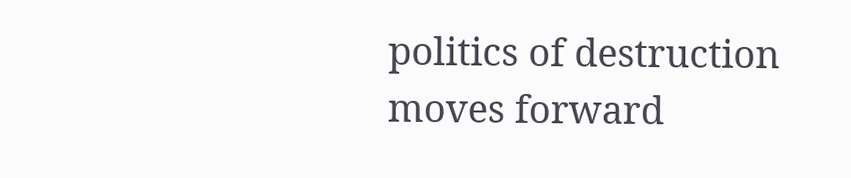politics of destruction moves forward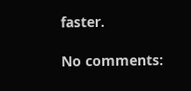faster.

No comments: